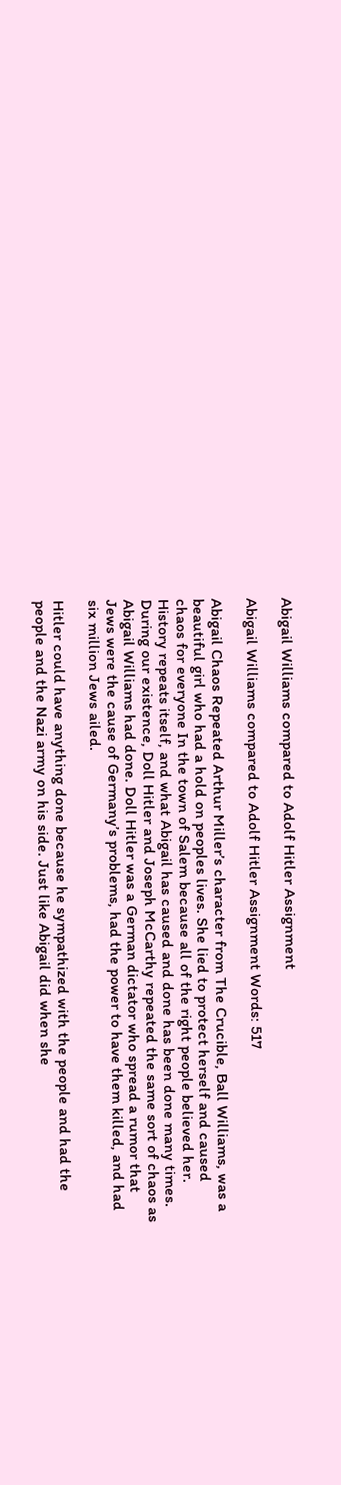Abigail Williams compared to Adolf Hitler Assignment

Abigail Williams compared to Adolf Hitler Assignment Words: 517

Abigail Chaos Repeated Arthur Miller’s character from The Crucible, Ball Williams, was a beautiful girl who had a hold on peoples lives. She lied to protect herself and caused chaos for everyone In the town of Salem because all of the right people believed her. History repeats itself, and what Abigail has caused and done has been done many times. During our existence, Doll Hitler and Joseph McCarthy repeated the same sort of chaos as Abigail Williams had done. Doll Hitler was a German dictator who spread a rumor that Jews were the cause of Germany’s problems, had the power to have them killed, and had six million Jews ailed.

Hitler could have anything done because he sympathized with the people and had the people and the Nazi army on his side. Just like Abigail did when she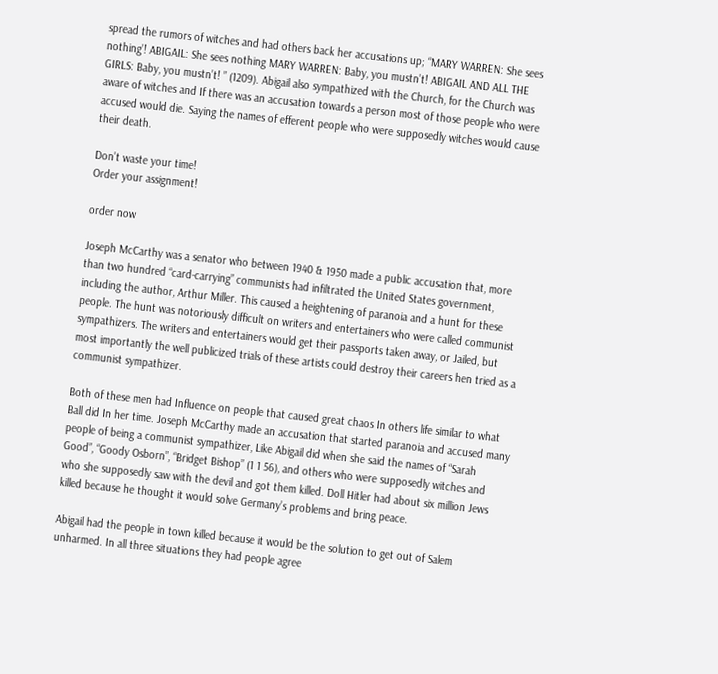spread the rumors of witches and had others back her accusations up; “MARY WARREN: She sees nothing’! ABIGAIL: She sees nothing MARY WARREN: Baby, you mustn’t! ABIGAIL AND ALL THE GIRLS: Baby, you mustn’t! ” (1209). Abigail also sympathized with the Church, for the Church was aware of witches and If there was an accusation towards a person most of those people who were accused would die. Saying the names of efferent people who were supposedly witches would cause their death.

Don’t waste your time!
Order your assignment!

order now

Joseph McCarthy was a senator who between 1940 & 1950 made a public accusation that, more than two hundred “card-carrying” communists had infiltrated the United States government, including the author, Arthur Miller. This caused a heightening of paranoia and a hunt for these people. The hunt was notoriously difficult on writers and entertainers who were called communist sympathizers. The writers and entertainers would get their passports taken away, or Jailed, but most importantly the well publicized trials of these artists could destroy their careers hen tried as a communist sympathizer.

Both of these men had Influence on people that caused great chaos In others life similar to what Ball did In her time. Joseph McCarthy made an accusation that started paranoia and accused many people of being a communist sympathizer, Like Abigail did when she said the names of “Sarah Good”, “Goody Osborn”, “Bridget Bishop” (1 1 56), and others who were supposedly witches and who she supposedly saw with the devil and got them killed. Doll Hitler had about six million Jews killed because he thought it would solve Germany’s problems and bring peace.

Abigail had the people in town killed because it would be the solution to get out of Salem unharmed. In all three situations they had people agree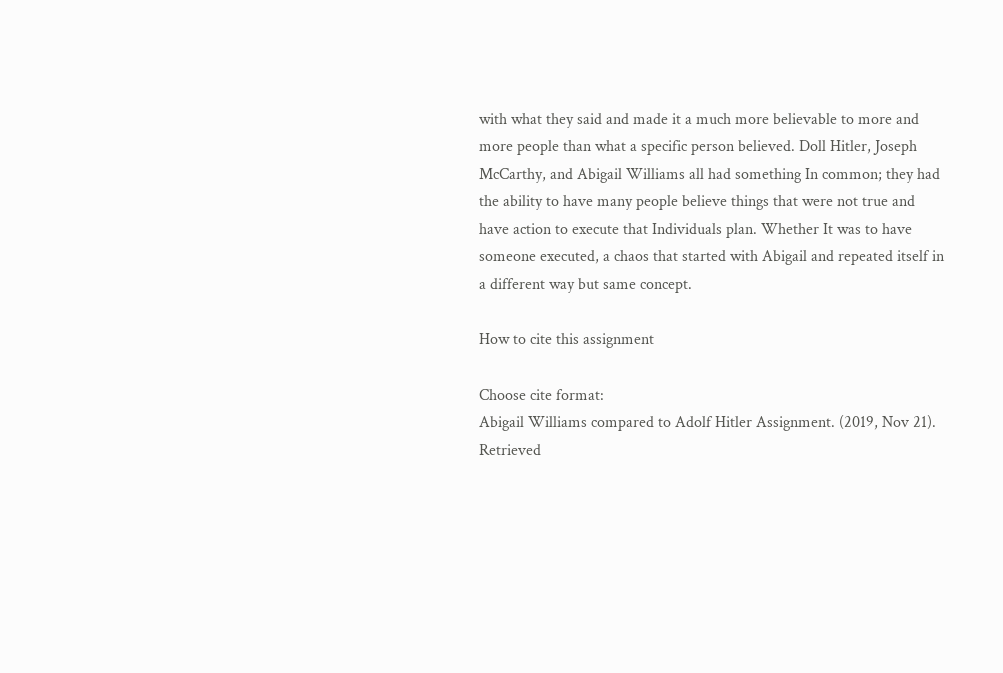with what they said and made it a much more believable to more and more people than what a specific person believed. Doll Hitler, Joseph McCarthy, and Abigail Williams all had something In common; they had the ability to have many people believe things that were not true and have action to execute that Individuals plan. Whether It was to have someone executed, a chaos that started with Abigail and repeated itself in a different way but same concept.

How to cite this assignment

Choose cite format:
Abigail Williams compared to Adolf Hitler Assignment. (2019, Nov 21). Retrieved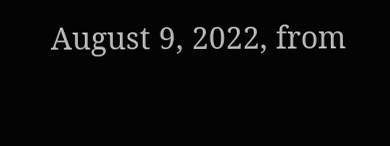August 9, 2022, from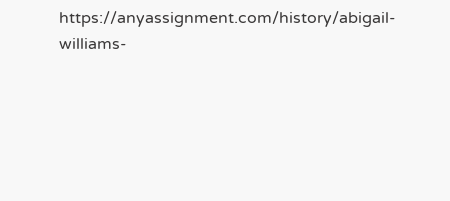https://anyassignment.com/history/abigail-williams-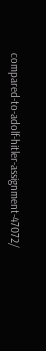compared-to-adolf-hitler-assignment-47072/